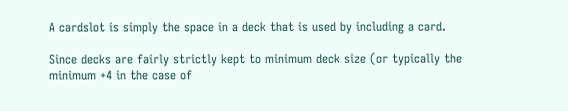A cardslot is simply the space in a deck that is used by including a card.

Since decks are fairly strictly kept to minimum deck size (or typically the minimum +4 in the case of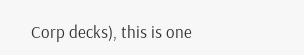Corp decks), this is one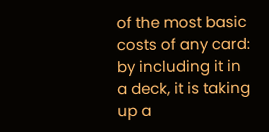of the most basic costs of any card: by including it in a deck, it is taking up a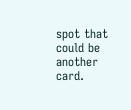spot that could be another card.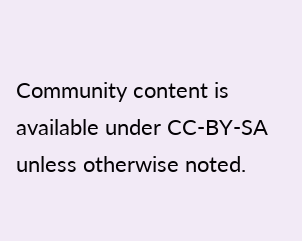Community content is available under CC-BY-SA unless otherwise noted.